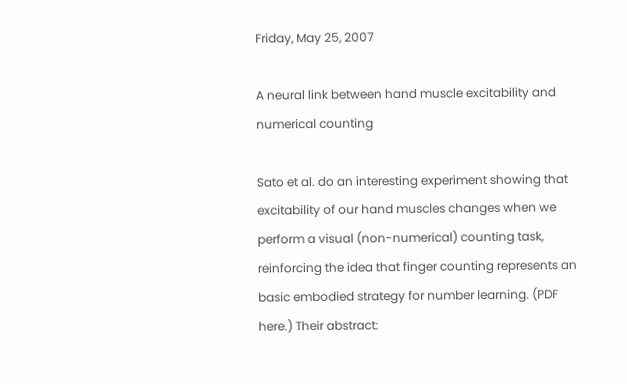Friday, May 25, 2007

A neural link between hand muscle excitability and numerical counting

Sato et al. do an interesting experiment showing that excitability of our hand muscles changes when we perform a visual (non-numerical) counting task, reinforcing the idea that finger counting represents an basic embodied strategy for number learning. (PDF here.) Their abstract: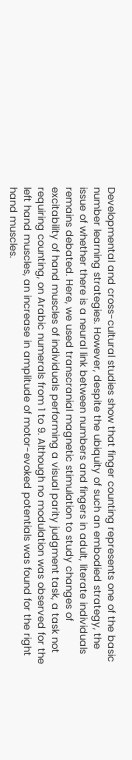Developmental and cross-cultural studies show that finger counting represents one of the basic number learning strategies. However, despite the ubiquity of such an embodied strategy, the issue of whether there is a neural link between numbers and fingers in adult, literate individuals remains debated. Here, we used transcranial magnetic stimulation to study changes of excitability of hand muscles of individuals performing a visual parity judgment task, a task not requiring counting, on Arabic numerals from 1 to 9. Although no modulation was observed for the left hand muscles, an increase in amplitude of motor-evoked potentials was found for the right hand muscles.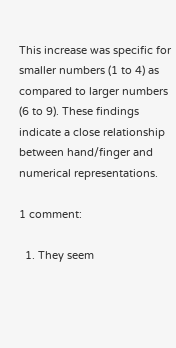This increase was specific for smaller numbers (1 to 4) as compared to larger numbers (6 to 9). These findings indicate a close relationship between hand/finger and numerical representations.

1 comment:

  1. They seem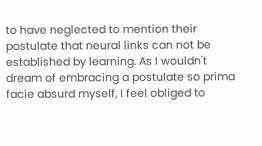to have neglected to mention their postulate that neural links can not be established by learning. As I wouldn't dream of embracing a postulate so prima facie absurd myself, I feel obliged to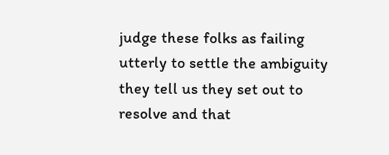judge these folks as failing utterly to settle the ambiguity they tell us they set out to resolve and that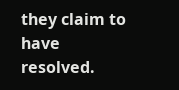they claim to have resolved.